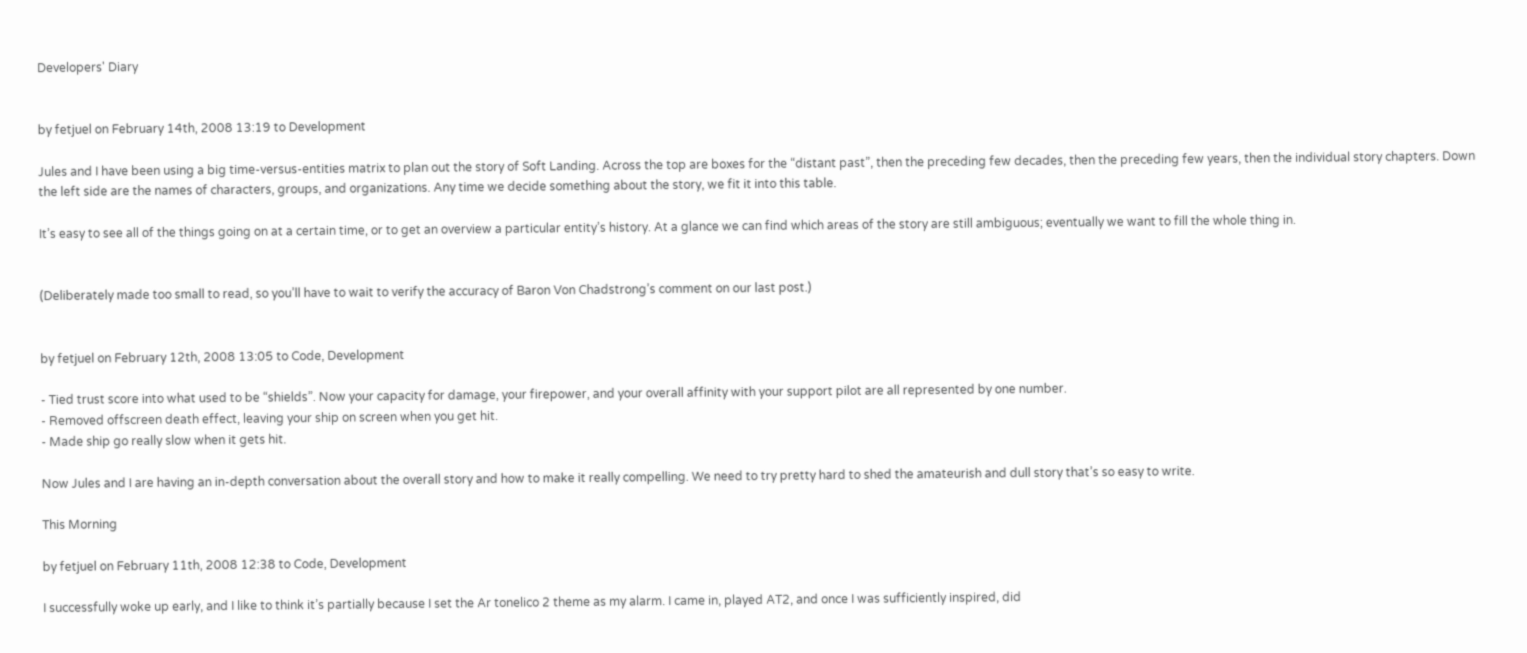Developers' Diary


by fetjuel on February 14th, 2008 13:19 to Development

Jules and I have been using a big time-versus-entities matrix to plan out the story of Soft Landing. Across the top are boxes for the “distant past”, then the preceding few decades, then the preceding few years, then the individual story chapters. Down the left side are the names of characters, groups, and organizations. Any time we decide something about the story, we fit it into this table.

It’s easy to see all of the things going on at a certain time, or to get an overview a particular entity’s history. At a glance we can find which areas of the story are still ambiguous; eventually we want to fill the whole thing in.


(Deliberately made too small to read, so you’ll have to wait to verify the accuracy of Baron Von Chadstrong’s comment on our last post.)


by fetjuel on February 12th, 2008 13:05 to Code, Development

- Tied trust score into what used to be “shields”. Now your capacity for damage, your firepower, and your overall affinity with your support pilot are all represented by one number.
- Removed offscreen death effect, leaving your ship on screen when you get hit.
- Made ship go really slow when it gets hit.

Now Jules and I are having an in-depth conversation about the overall story and how to make it really compelling. We need to try pretty hard to shed the amateurish and dull story that’s so easy to write.

This Morning

by fetjuel on February 11th, 2008 12:38 to Code, Development

I successfully woke up early, and I like to think it’s partially because I set the Ar tonelico 2 theme as my alarm. I came in, played AT2, and once I was sufficiently inspired, did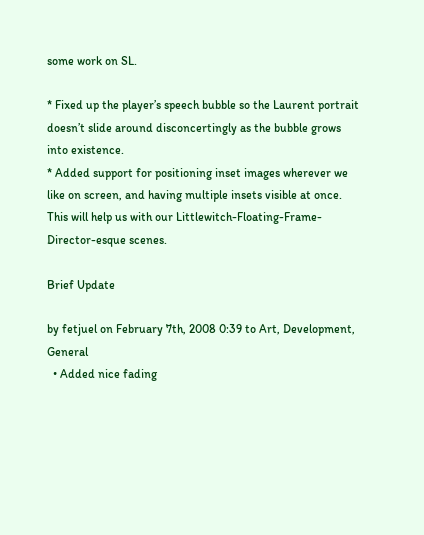some work on SL.

* Fixed up the player’s speech bubble so the Laurent portrait doesn’t slide around disconcertingly as the bubble grows into existence.
* Added support for positioning inset images wherever we like on screen, and having multiple insets visible at once. This will help us with our Littlewitch-Floating-Frame-Director-esque scenes.

Brief Update

by fetjuel on February 7th, 2008 0:39 to Art, Development, General
  • Added nice fading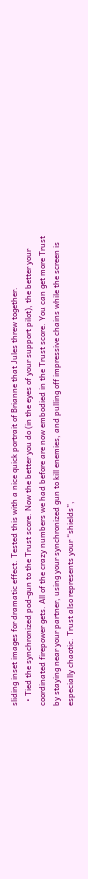sliding inset images for dramatic effect. Tested this with a nice quick portrait of Brianne that Jules threw together.
  • Tied the synchronized pod-gun to the Trust score. Now the better you do (in the eyes of your support pilot), the better your coordinated firepower gets. All of the crazy numbers we had before are now embodied in the Trust score. You can get more Trust by staying near your partner, using your synchronized gun to kill enemies, and pulling off impressive chains while the screen is especially chaotic. Trust also represents your “shields”,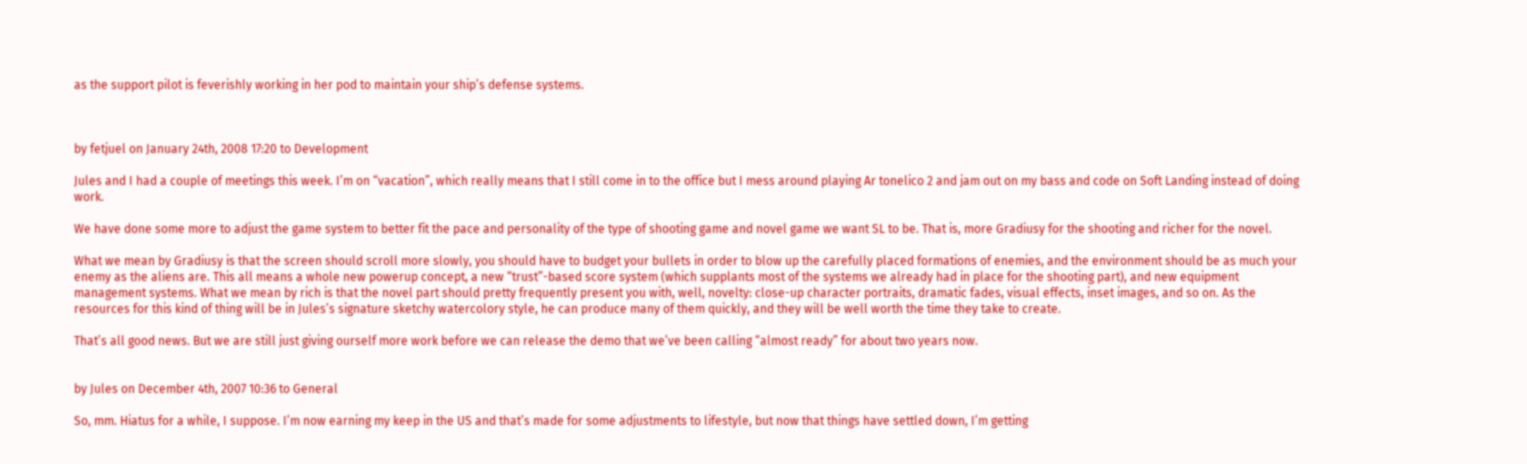as the support pilot is feverishly working in her pod to maintain your ship’s defense systems.



by fetjuel on January 24th, 2008 17:20 to Development

Jules and I had a couple of meetings this week. I’m on “vacation”, which really means that I still come in to the office but I mess around playing Ar tonelico 2 and jam out on my bass and code on Soft Landing instead of doing work.

We have done some more to adjust the game system to better fit the pace and personality of the type of shooting game and novel game we want SL to be. That is, more Gradiusy for the shooting and richer for the novel.

What we mean by Gradiusy is that the screen should scroll more slowly, you should have to budget your bullets in order to blow up the carefully placed formations of enemies, and the environment should be as much your enemy as the aliens are. This all means a whole new powerup concept, a new “trust”-based score system (which supplants most of the systems we already had in place for the shooting part), and new equipment management systems. What we mean by rich is that the novel part should pretty frequently present you with, well, novelty: close-up character portraits, dramatic fades, visual effects, inset images, and so on. As the resources for this kind of thing will be in Jules’s signature sketchy watercolory style, he can produce many of them quickly, and they will be well worth the time they take to create.

That’s all good news. But we are still just giving ourself more work before we can release the demo that we’ve been calling “almost ready” for about two years now.


by Jules on December 4th, 2007 10:36 to General

So, mm. Hiatus for a while, I suppose. I’m now earning my keep in the US and that’s made for some adjustments to lifestyle, but now that things have settled down, I’m getting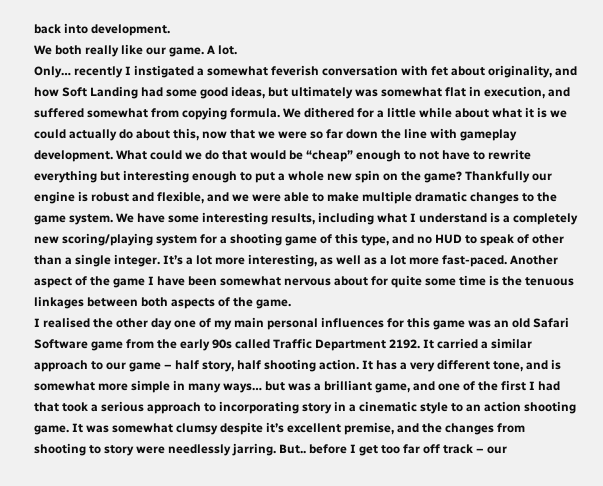back into development.
We both really like our game. A lot.
Only… recently I instigated a somewhat feverish conversation with fet about originality, and how Soft Landing had some good ideas, but ultimately was somewhat flat in execution, and suffered somewhat from copying formula. We dithered for a little while about what it is we could actually do about this, now that we were so far down the line with gameplay development. What could we do that would be “cheap” enough to not have to rewrite everything but interesting enough to put a whole new spin on the game? Thankfully our engine is robust and flexible, and we were able to make multiple dramatic changes to the game system. We have some interesting results, including what I understand is a completely new scoring/playing system for a shooting game of this type, and no HUD to speak of other than a single integer. It’s a lot more interesting, as well as a lot more fast-paced. Another aspect of the game I have been somewhat nervous about for quite some time is the tenuous linkages between both aspects of the game.
I realised the other day one of my main personal influences for this game was an old Safari Software game from the early 90s called Traffic Department 2192. It carried a similar approach to our game – half story, half shooting action. It has a very different tone, and is somewhat more simple in many ways… but was a brilliant game, and one of the first I had that took a serious approach to incorporating story in a cinematic style to an action shooting game. It was somewhat clumsy despite it’s excellent premise, and the changes from shooting to story were needlessly jarring. But.. before I get too far off track – our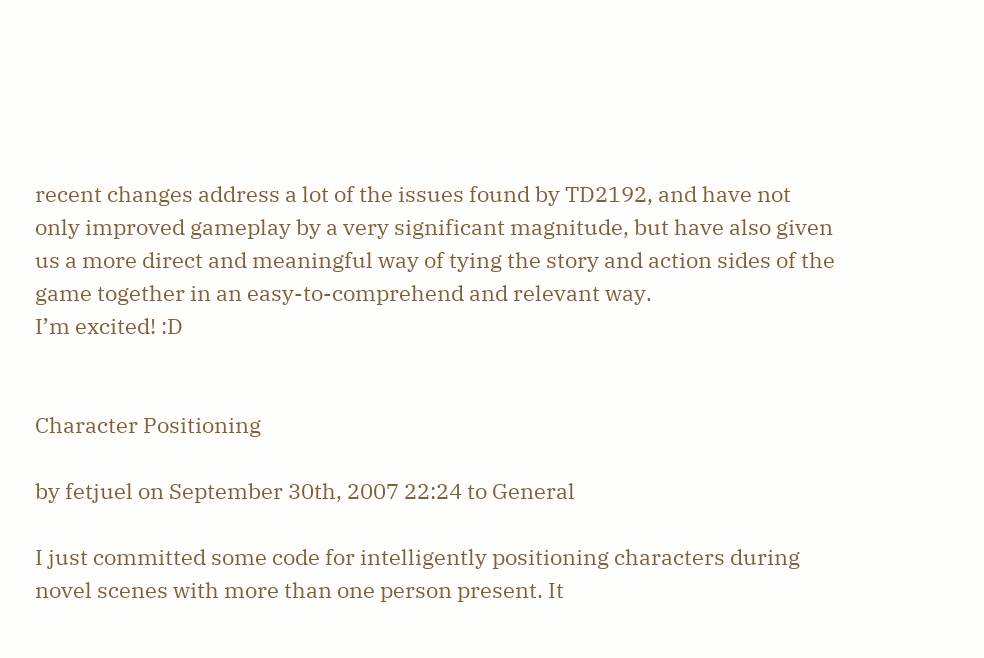recent changes address a lot of the issues found by TD2192, and have not only improved gameplay by a very significant magnitude, but have also given us a more direct and meaningful way of tying the story and action sides of the game together in an easy-to-comprehend and relevant way.
I’m excited! :D


Character Positioning

by fetjuel on September 30th, 2007 22:24 to General

I just committed some code for intelligently positioning characters during novel scenes with more than one person present. It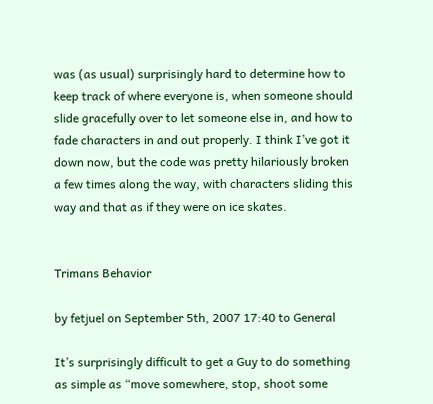was (as usual) surprisingly hard to determine how to keep track of where everyone is, when someone should slide gracefully over to let someone else in, and how to fade characters in and out properly. I think I’ve got it down now, but the code was pretty hilariously broken a few times along the way, with characters sliding this way and that as if they were on ice skates.


Trimans Behavior

by fetjuel on September 5th, 2007 17:40 to General

It’s surprisingly difficult to get a Guy to do something as simple as “move somewhere, stop, shoot some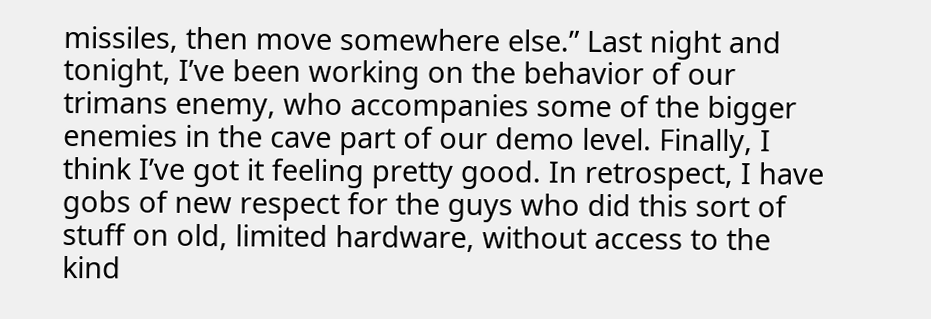missiles, then move somewhere else.” Last night and tonight, I’ve been working on the behavior of our trimans enemy, who accompanies some of the bigger enemies in the cave part of our demo level. Finally, I think I’ve got it feeling pretty good. In retrospect, I have gobs of new respect for the guys who did this sort of stuff on old, limited hardware, without access to the kind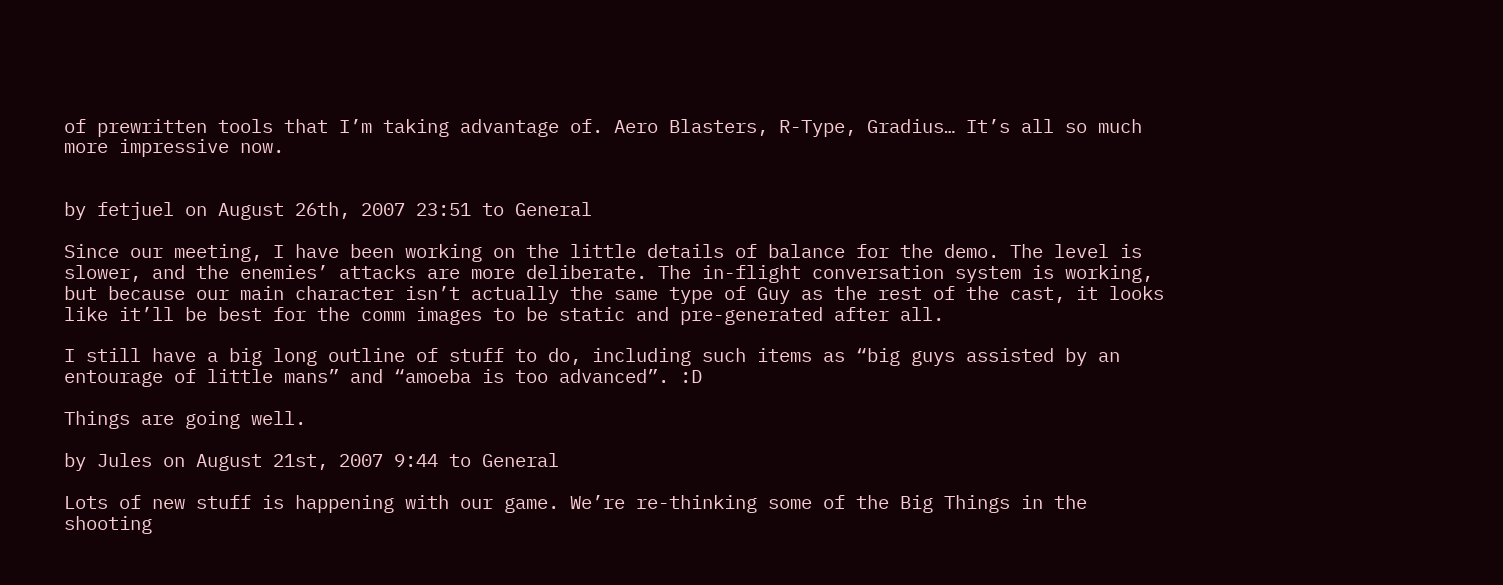of prewritten tools that I’m taking advantage of. Aero Blasters, R-Type, Gradius… It’s all so much more impressive now.


by fetjuel on August 26th, 2007 23:51 to General

Since our meeting, I have been working on the little details of balance for the demo. The level is slower, and the enemies’ attacks are more deliberate. The in-flight conversation system is working, but because our main character isn’t actually the same type of Guy as the rest of the cast, it looks like it’ll be best for the comm images to be static and pre-generated after all.

I still have a big long outline of stuff to do, including such items as “big guys assisted by an entourage of little mans” and “amoeba is too advanced”. :D

Things are going well.

by Jules on August 21st, 2007 9:44 to General

Lots of new stuff is happening with our game. We’re re-thinking some of the Big Things in the shooting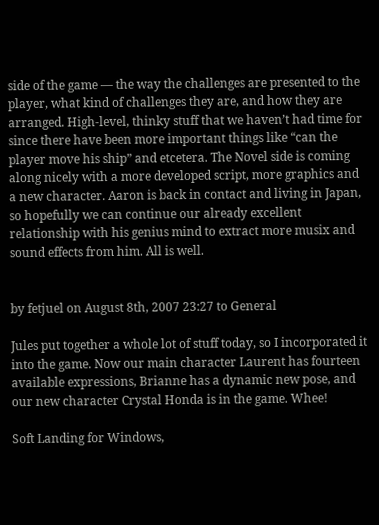side of the game — the way the challenges are presented to the player, what kind of challenges they are, and how they are arranged. High-level, thinky stuff that we haven’t had time for since there have been more important things like “can the player move his ship” and etcetera. The Novel side is coming along nicely with a more developed script, more graphics and a new character. Aaron is back in contact and living in Japan, so hopefully we can continue our already excellent relationship with his genius mind to extract more musix and sound effects from him. All is well.


by fetjuel on August 8th, 2007 23:27 to General

Jules put together a whole lot of stuff today, so I incorporated it into the game. Now our main character Laurent has fourteen available expressions, Brianne has a dynamic new pose, and our new character Crystal Honda is in the game. Whee!

Soft Landing for Windows,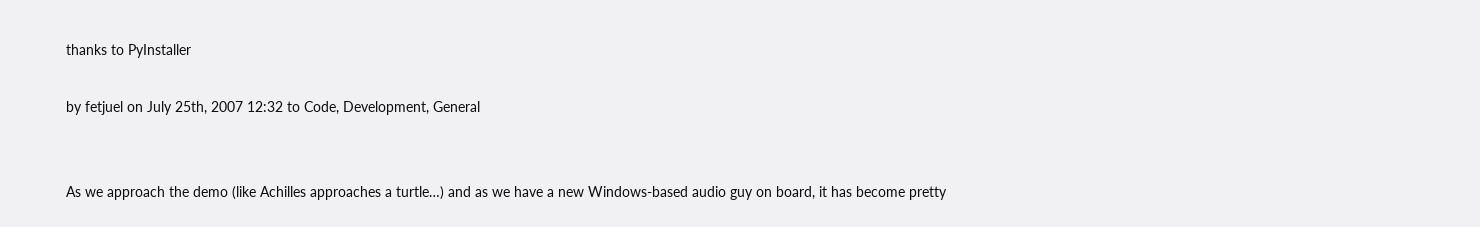thanks to PyInstaller

by fetjuel on July 25th, 2007 12:32 to Code, Development, General


As we approach the demo (like Achilles approaches a turtle…) and as we have a new Windows-based audio guy on board, it has become pretty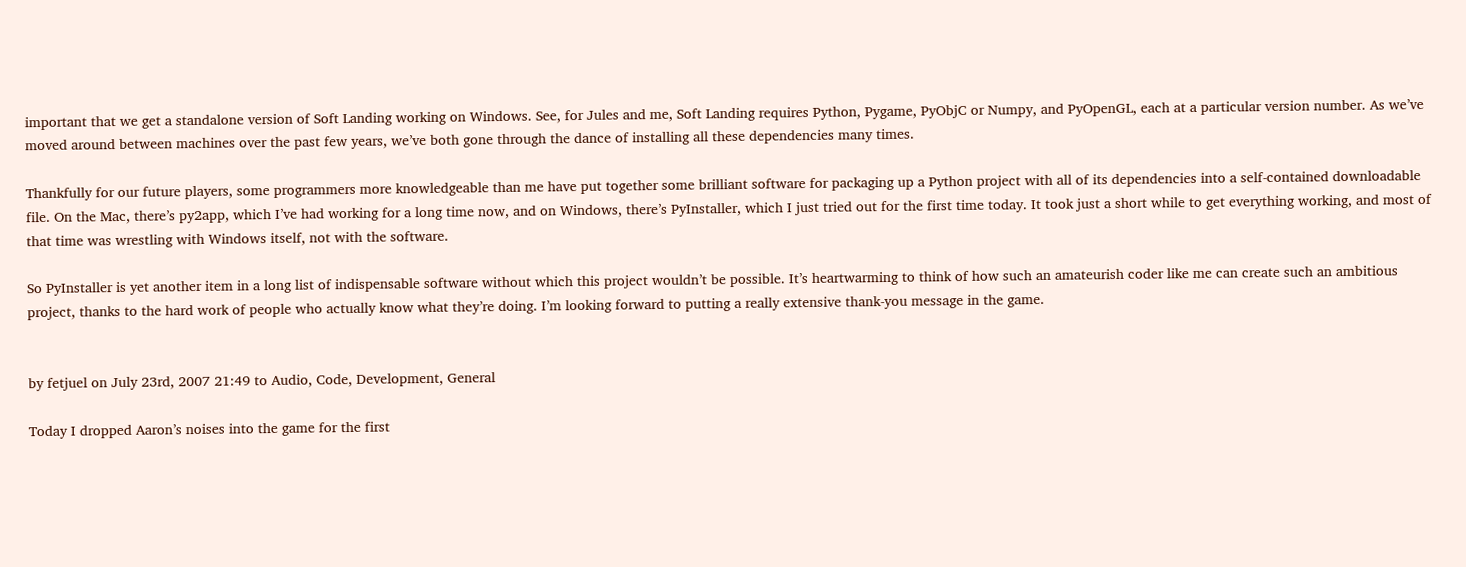important that we get a standalone version of Soft Landing working on Windows. See, for Jules and me, Soft Landing requires Python, Pygame, PyObjC or Numpy, and PyOpenGL, each at a particular version number. As we’ve moved around between machines over the past few years, we’ve both gone through the dance of installing all these dependencies many times.

Thankfully for our future players, some programmers more knowledgeable than me have put together some brilliant software for packaging up a Python project with all of its dependencies into a self-contained downloadable file. On the Mac, there’s py2app, which I’ve had working for a long time now, and on Windows, there’s PyInstaller, which I just tried out for the first time today. It took just a short while to get everything working, and most of that time was wrestling with Windows itself, not with the software.

So PyInstaller is yet another item in a long list of indispensable software without which this project wouldn’t be possible. It’s heartwarming to think of how such an amateurish coder like me can create such an ambitious project, thanks to the hard work of people who actually know what they’re doing. I’m looking forward to putting a really extensive thank-you message in the game.


by fetjuel on July 23rd, 2007 21:49 to Audio, Code, Development, General

Today I dropped Aaron’s noises into the game for the first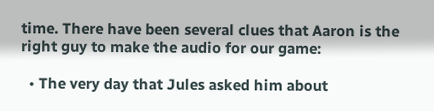time. There have been several clues that Aaron is the right guy to make the audio for our game:

  • The very day that Jules asked him about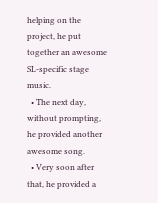helping on the project, he put together an awesome SL-specific stage music.
  • The next day, without prompting, he provided another awesome song.
  • Very soon after that, he provided a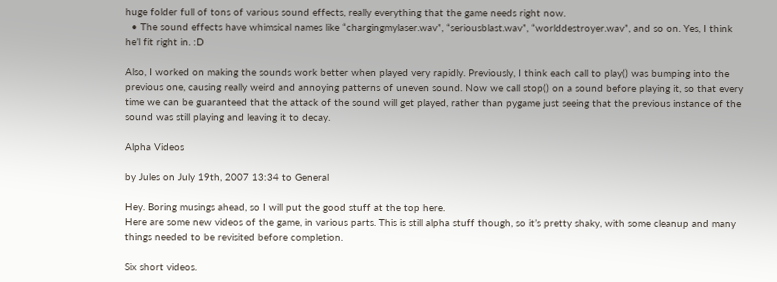huge folder full of tons of various sound effects, really everything that the game needs right now.
  • The sound effects have whimsical names like “chargingmylaser.wav”, “seriousblast.wav”, “worlddestroyer.wav”, and so on. Yes, I think he’l fit right in. :D

Also, I worked on making the sounds work better when played very rapidly. Previously, I think each call to play() was bumping into the previous one, causing really weird and annoying patterns of uneven sound. Now we call stop() on a sound before playing it, so that every time we can be guaranteed that the attack of the sound will get played, rather than pygame just seeing that the previous instance of the sound was still playing and leaving it to decay.

Alpha Videos

by Jules on July 19th, 2007 13:34 to General

Hey. Boring musings ahead, so I will put the good stuff at the top here.
Here are some new videos of the game, in various parts. This is still alpha stuff though, so it’s pretty shaky, with some cleanup and many things needed to be revisited before completion.

Six short videos.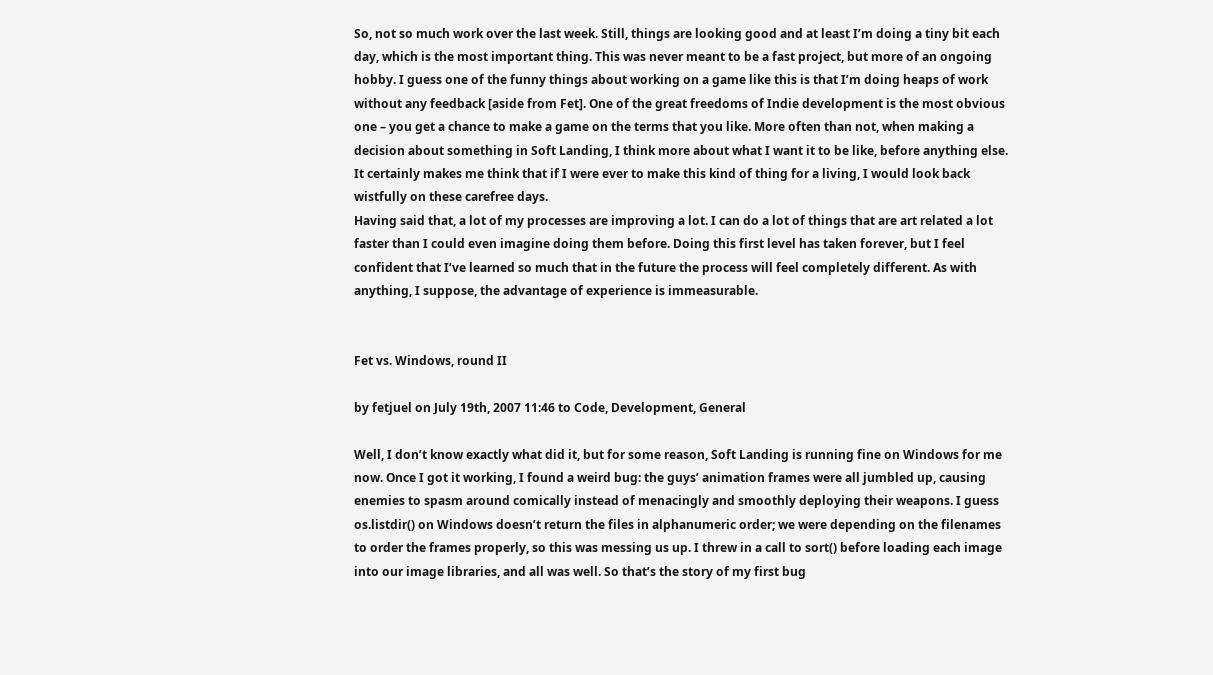So, not so much work over the last week. Still, things are looking good and at least I’m doing a tiny bit each day, which is the most important thing. This was never meant to be a fast project, but more of an ongoing hobby. I guess one of the funny things about working on a game like this is that I’m doing heaps of work without any feedback [aside from Fet]. One of the great freedoms of Indie development is the most obvious one – you get a chance to make a game on the terms that you like. More often than not, when making a decision about something in Soft Landing, I think more about what I want it to be like, before anything else. It certainly makes me think that if I were ever to make this kind of thing for a living, I would look back wistfully on these carefree days.
Having said that, a lot of my processes are improving a lot. I can do a lot of things that are art related a lot faster than I could even imagine doing them before. Doing this first level has taken forever, but I feel confident that I’ve learned so much that in the future the process will feel completely different. As with anything, I suppose, the advantage of experience is immeasurable.


Fet vs. Windows, round II

by fetjuel on July 19th, 2007 11:46 to Code, Development, General

Well, I don’t know exactly what did it, but for some reason, Soft Landing is running fine on Windows for me now. Once I got it working, I found a weird bug: the guys’ animation frames were all jumbled up, causing enemies to spasm around comically instead of menacingly and smoothly deploying their weapons. I guess os.listdir() on Windows doesn’t return the files in alphanumeric order; we were depending on the filenames to order the frames properly, so this was messing us up. I threw in a call to sort() before loading each image into our image libraries, and all was well. So that’s the story of my first bug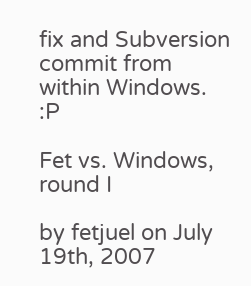fix and Subversion commit from within Windows. :P

Fet vs. Windows, round I

by fetjuel on July 19th, 2007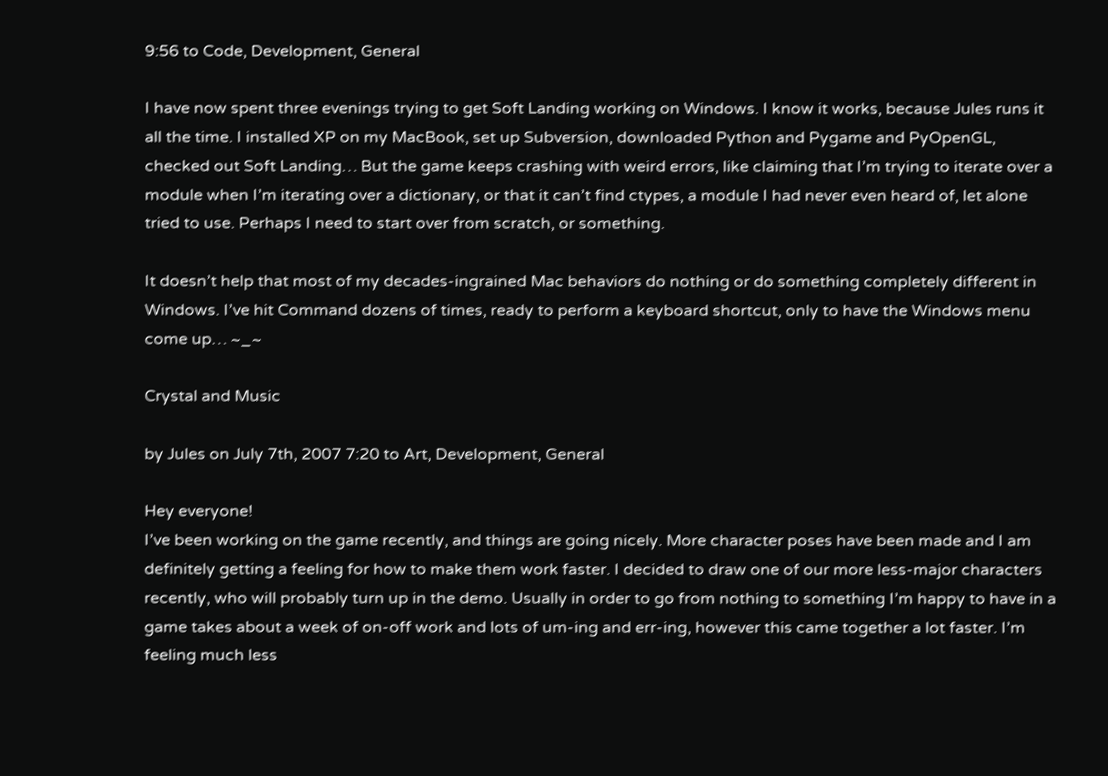9:56 to Code, Development, General

I have now spent three evenings trying to get Soft Landing working on Windows. I know it works, because Jules runs it all the time. I installed XP on my MacBook, set up Subversion, downloaded Python and Pygame and PyOpenGL, checked out Soft Landing… But the game keeps crashing with weird errors, like claiming that I’m trying to iterate over a module when I’m iterating over a dictionary, or that it can’t find ctypes, a module I had never even heard of, let alone tried to use. Perhaps I need to start over from scratch, or something.

It doesn’t help that most of my decades-ingrained Mac behaviors do nothing or do something completely different in Windows. I’ve hit Command dozens of times, ready to perform a keyboard shortcut, only to have the Windows menu come up… ~_~

Crystal and Music

by Jules on July 7th, 2007 7:20 to Art, Development, General

Hey everyone!
I’ve been working on the game recently, and things are going nicely. More character poses have been made and I am definitely getting a feeling for how to make them work faster. I decided to draw one of our more less-major characters recently, who will probably turn up in the demo. Usually in order to go from nothing to something I’m happy to have in a game takes about a week of on-off work and lots of um-ing and err-ing, however this came together a lot faster. I’m feeling much less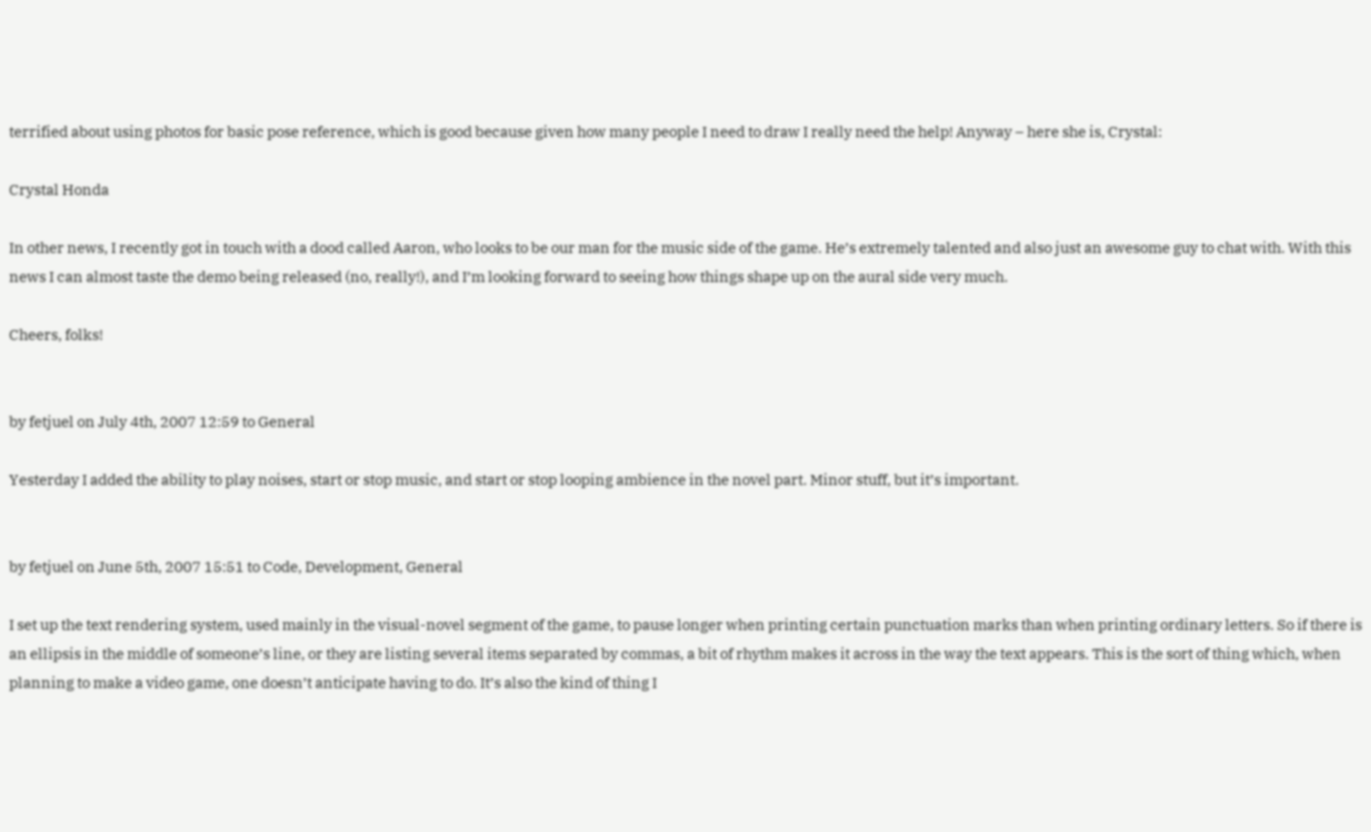terrified about using photos for basic pose reference, which is good because given how many people I need to draw I really need the help! Anyway – here she is, Crystal:

Crystal Honda

In other news, I recently got in touch with a dood called Aaron, who looks to be our man for the music side of the game. He’s extremely talented and also just an awesome guy to chat with. With this news I can almost taste the demo being released (no, really!), and I’m looking forward to seeing how things shape up on the aural side very much.

Cheers, folks!


by fetjuel on July 4th, 2007 12:59 to General

Yesterday I added the ability to play noises, start or stop music, and start or stop looping ambience in the novel part. Minor stuff, but it’s important.


by fetjuel on June 5th, 2007 15:51 to Code, Development, General

I set up the text rendering system, used mainly in the visual-novel segment of the game, to pause longer when printing certain punctuation marks than when printing ordinary letters. So if there is an ellipsis in the middle of someone’s line, or they are listing several items separated by commas, a bit of rhythm makes it across in the way the text appears. This is the sort of thing which, when planning to make a video game, one doesn’t anticipate having to do. It’s also the kind of thing I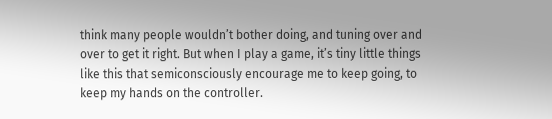think many people wouldn’t bother doing, and tuning over and over to get it right. But when I play a game, it’s tiny little things like this that semiconsciously encourage me to keep going, to keep my hands on the controller.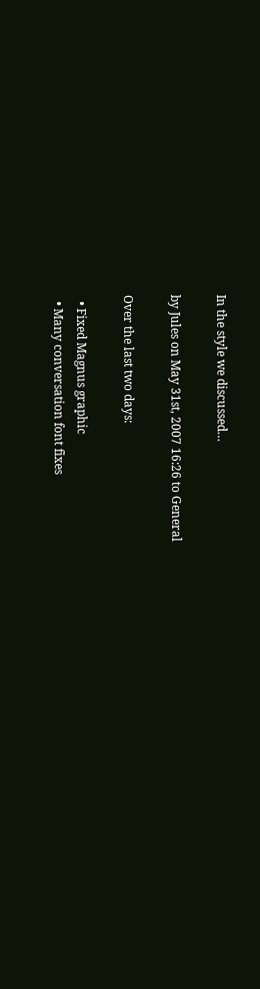In the style we discussed…

by Jules on May 31st, 2007 16:26 to General

Over the last two days:

  • Fixed Magnus graphic
  • Many conversation font fixes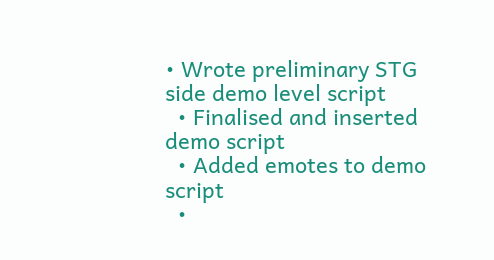• Wrote preliminary STG side demo level script
  • Finalised and inserted demo script
  • Added emotes to demo script
  •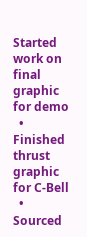Started work on final graphic for demo
  • Finished thrust graphic for C-Bell
  • Sourced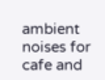ambient noises for cafe and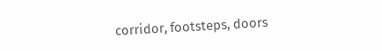corridor, footsteps, doors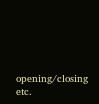opening/closing etc.